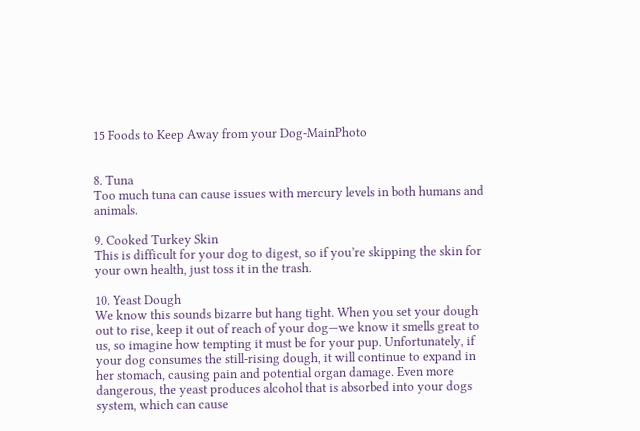15 Foods to Keep Away from your Dog-MainPhoto


8. Tuna
Too much tuna can cause issues with mercury levels in both humans and animals.

9. Cooked Turkey Skin
This is difficult for your dog to digest, so if you’re skipping the skin for your own health, just toss it in the trash.

10. Yeast Dough
We know this sounds bizarre but hang tight. When you set your dough out to rise, keep it out of reach of your dog—we know it smells great to us, so imagine how tempting it must be for your pup. Unfortunately, if your dog consumes the still-rising dough, it will continue to expand in her stomach, causing pain and potential organ damage. Even more dangerous, the yeast produces alcohol that is absorbed into your dogs system, which can cause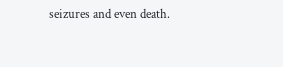seizures and even death.